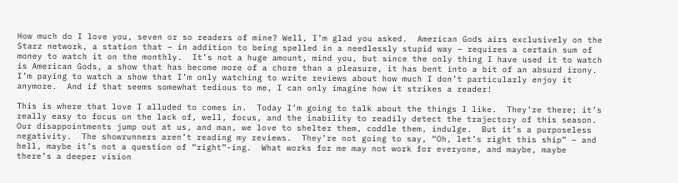How much do I love you, seven or so readers of mine? Well, I’m glad you asked.  American Gods airs exclusively on the Starz network, a station that – in addition to being spelled in a needlessly stupid way – requires a certain sum of money to watch it on the monthly.  It’s not a huge amount, mind you, but since the only thing I have used it to watch is American Gods, a show that has become more of a chore than a pleasure, it has bent into a bit of an absurd irony.  I’m paying to watch a show that I’m only watching to write reviews about how much I don’t particularly enjoy it anymore.  And if that seems somewhat tedious to me, I can only imagine how it strikes a reader!

This is where that love I alluded to comes in.  Today I’m going to talk about the things I like.  They’re there; it’s really easy to focus on the lack of, well, focus, and the inability to readily detect the trajectory of this season.  Our disappointments jump out at us, and man, we love to shelter them, coddle them, indulge.  But it’s a purposeless negativity.  The showrunners aren’t reading my reviews.  They’re not going to say, “Oh, let’s right this ship” – and hell, maybe it’s not a question of “right”-ing.  What works for me may not work for everyone, and maybe, maybe there’s a deeper vision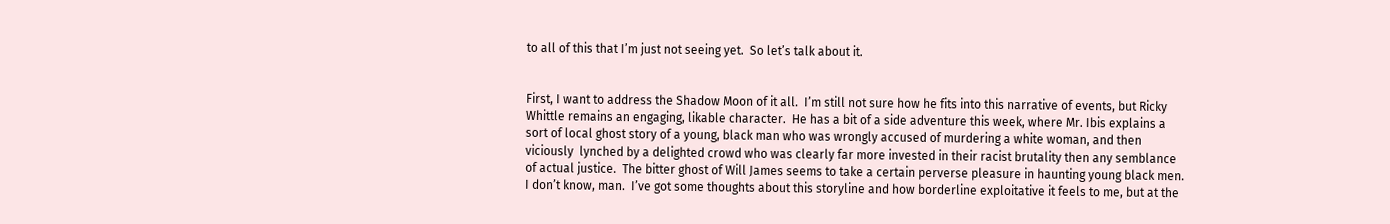to all of this that I’m just not seeing yet.  So let’s talk about it.


First, I want to address the Shadow Moon of it all.  I’m still not sure how he fits into this narrative of events, but Ricky Whittle remains an engaging, likable character.  He has a bit of a side adventure this week, where Mr. Ibis explains a sort of local ghost story of a young, black man who was wrongly accused of murdering a white woman, and then viciously  lynched by a delighted crowd who was clearly far more invested in their racist brutality then any semblance of actual justice.  The bitter ghost of Will James seems to take a certain perverse pleasure in haunting young black men.  I don’t know, man.  I’ve got some thoughts about this storyline and how borderline exploitative it feels to me, but at the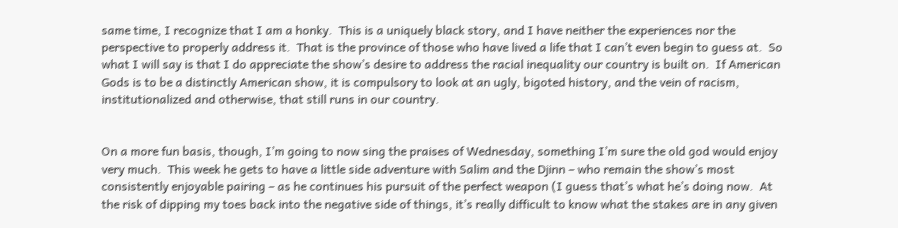same time, I recognize that I am a honky.  This is a uniquely black story, and I have neither the experiences nor the perspective to properly address it.  That is the province of those who have lived a life that I can’t even begin to guess at.  So what I will say is that I do appreciate the show’s desire to address the racial inequality our country is built on.  If American Gods is to be a distinctly American show, it is compulsory to look at an ugly, bigoted history, and the vein of racism, institutionalized and otherwise, that still runs in our country.


On a more fun basis, though, I’m going to now sing the praises of Wednesday, something I’m sure the old god would enjoy very much.  This week he gets to have a little side adventure with Salim and the Djinn – who remain the show’s most consistently enjoyable pairing – as he continues his pursuit of the perfect weapon (I guess that’s what he’s doing now.  At the risk of dipping my toes back into the negative side of things, it’s really difficult to know what the stakes are in any given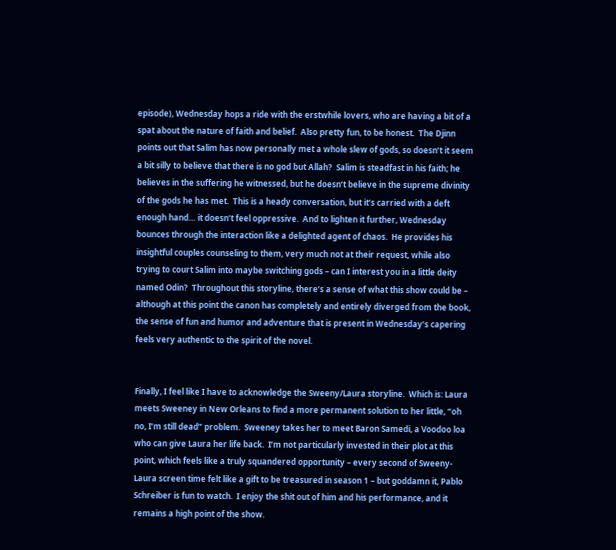episode), Wednesday hops a ride with the erstwhile lovers, who are having a bit of a spat about the nature of faith and belief.  Also pretty fun, to be honest.  The Djinn points out that Salim has now personally met a whole slew of gods, so doesn’t it seem a bit silly to believe that there is no god but Allah?  Salim is steadfast in his faith; he believes in the suffering he witnessed, but he doesn’t believe in the supreme divinity of the gods he has met.  This is a heady conversation, but it’s carried with a deft enough hand… it doesn’t feel oppressive.  And to lighten it further, Wednesday bounces through the interaction like a delighted agent of chaos.  He provides his insightful couples counseling to them, very much not at their request, while also trying to court Salim into maybe switching gods – can I interest you in a little deity named Odin?  Throughout this storyline, there’s a sense of what this show could be – although at this point the canon has completely and entirely diverged from the book, the sense of fun and humor and adventure that is present in Wednesday’s capering feels very authentic to the spirit of the novel.


Finally, I feel like I have to acknowledge the Sweeny/Laura storyline.  Which is: Laura meets Sweeney in New Orleans to find a more permanent solution to her little, “oh no, I’m still dead” problem.  Sweeney takes her to meet Baron Samedi, a Voodoo loa who can give Laura her life back.  I’m not particularly invested in their plot at this point, which feels like a truly squandered opportunity – every second of Sweeny-Laura screen time felt like a gift to be treasured in season 1 – but goddamn it, Pablo Schreiber is fun to watch.  I enjoy the shit out of him and his performance, and it remains a high point of the show.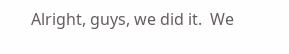Alright, guys, we did it.  We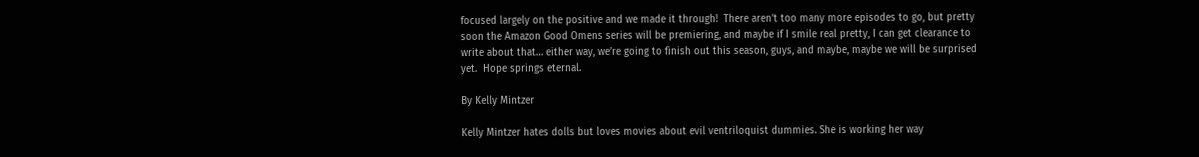focused largely on the positive and we made it through!  There aren’t too many more episodes to go, but pretty soon the Amazon Good Omens series will be premiering, and maybe if I smile real pretty, I can get clearance to write about that… either way, we’re going to finish out this season, guys, and maybe, maybe we will be surprised yet.  Hope springs eternal.

By Kelly Mintzer

Kelly Mintzer hates dolls but loves movies about evil ventriloquist dummies. She is working her way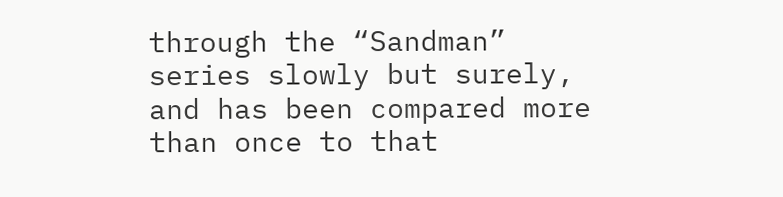through the “Sandman” series slowly but surely, and has been compared more than once to that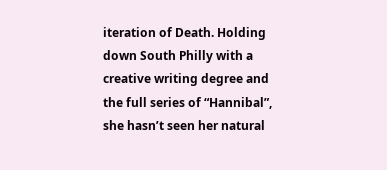iteration of Death. Holding down South Philly with a creative writing degree and the full series of “Hannibal”, she hasn’t seen her natural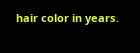hair color in years.